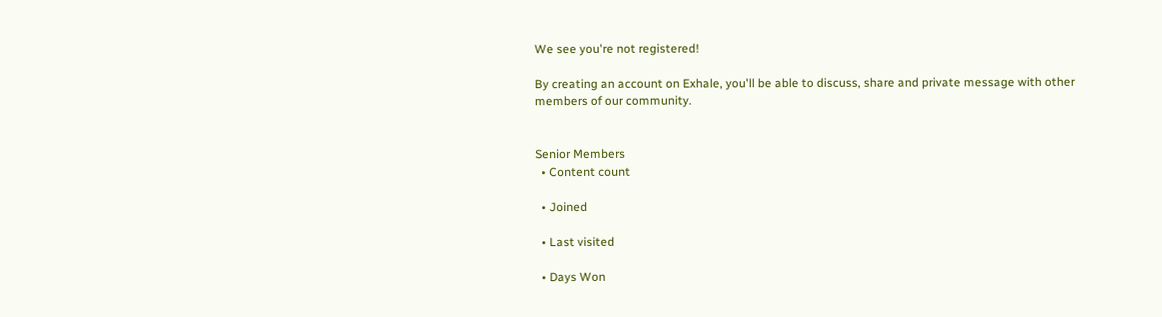We see you're not registered!

By creating an account on Exhale, you'll be able to discuss, share and private message with other members of our community.


Senior Members
  • Content count

  • Joined

  • Last visited

  • Days Won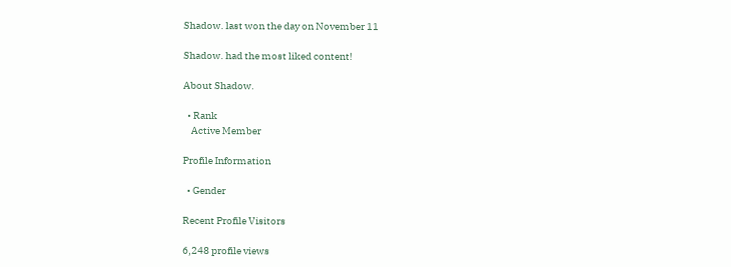Shadow. last won the day on November 11

Shadow. had the most liked content!

About Shadow.

  • Rank
    Active Member

Profile Information

  • Gender

Recent Profile Visitors

6,248 profile views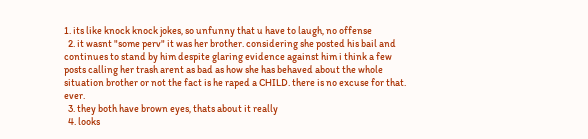1. its like knock knock jokes, so unfunny that u have to laugh, no offense
  2. it wasnt "some perv" it was her brother. considering she posted his bail and continues to stand by him despite glaring evidence against him i think a few posts calling her trash arent as bad as how she has behaved about the whole situation brother or not the fact is he raped a CHILD. there is no excuse for that. ever.
  3. they both have brown eyes, thats about it really
  4. looks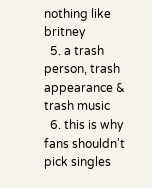nothing like britney
  5. a trash person, trash appearance & trash music
  6. this is why fans shouldn't pick singles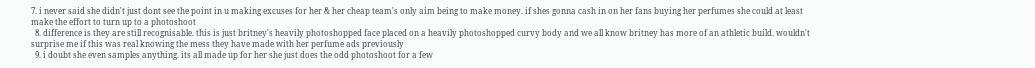7. i never said she didn't just dont see the point in u making excuses for her & her cheap team's only aim being to make money. if shes gonna cash in on her fans buying her perfumes she could at least make the effort to turn up to a photoshoot
  8. difference is they are still recognisable. this is just britney's heavily photoshopped face placed on a heavily photoshopped curvy body and we all know britney has more of an athletic build. wouldn't surprise me if this was real knowing the mess they have made with her perfume ads previously
  9. i doubt she even samples anything. its all made up for her she just does the odd photoshoot for a few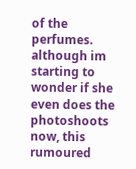of the perfumes. although im starting to wonder if she even does the photoshoots now, this rumoured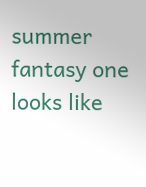summer fantasy one looks like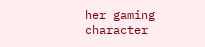her gaming character